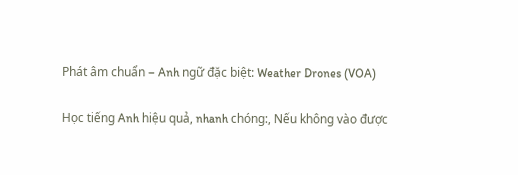Phát âm chuẩn – Anh ngữ đặc biệt: Weather Drones (VOA)

Học tiếng Anh hiệu quả, nhanh chóng:, Nếu không vào được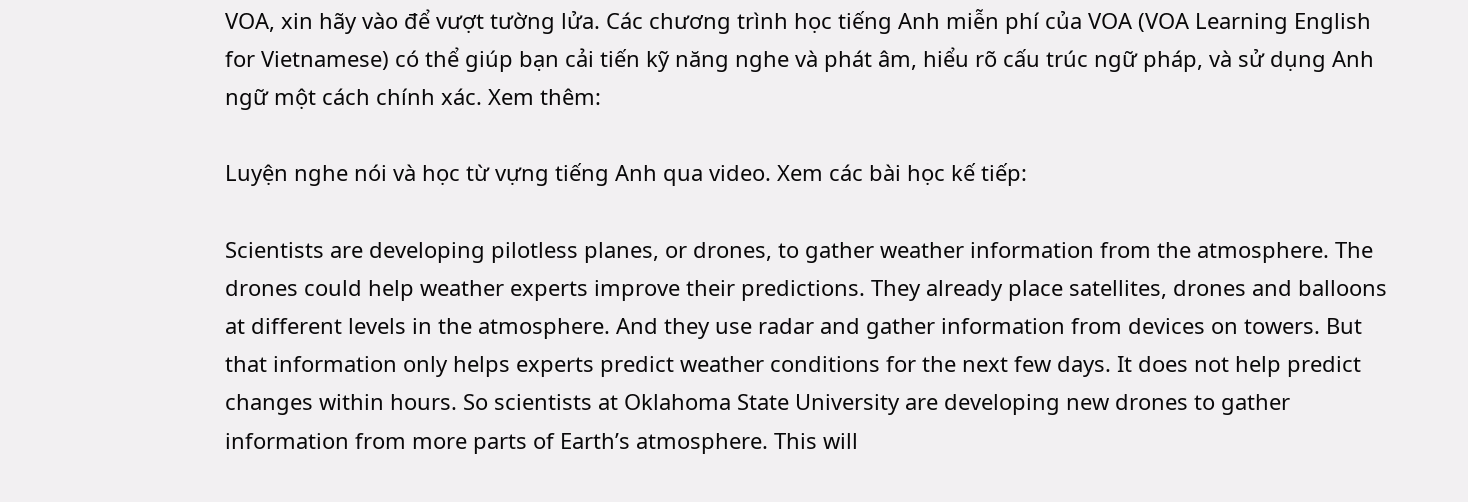VOA, xin hãy vào để vượt tường lửa. Các chương trình học tiếng Anh miễn phí của VOA (VOA Learning English for Vietnamese) có thể giúp bạn cải tiến kỹ năng nghe và phát âm, hiểu rõ cấu trúc ngữ pháp, và sử dụng Anh ngữ một cách chính xác. Xem thêm:

Luyện nghe nói và học từ vựng tiếng Anh qua video. Xem các bài học kế tiếp:

Scientists are developing pilotless planes, or drones, to gather weather information from the atmosphere. The drones could help weather experts improve their predictions. They already place satellites, drones and balloons at different levels in the atmosphere. And they use radar and gather information from devices on towers. But that information only helps experts predict weather conditions for the next few days. It does not help predict changes within hours. So scientists at Oklahoma State University are developing new drones to gather information from more parts of Earth’s atmosphere. This will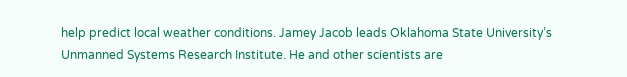help predict local weather conditions. Jamey Jacob leads Oklahoma State University’s Unmanned Systems Research Institute. He and other scientists are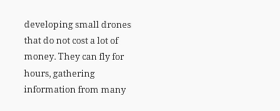developing small drones that do not cost a lot of money. They can fly for hours, gathering information from many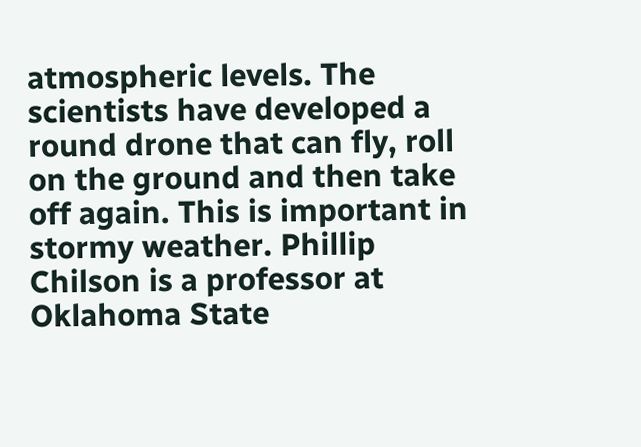atmospheric levels. The scientists have developed a round drone that can fly, roll on the ground and then take off again. This is important in stormy weather. Phillip Chilson is a professor at Oklahoma State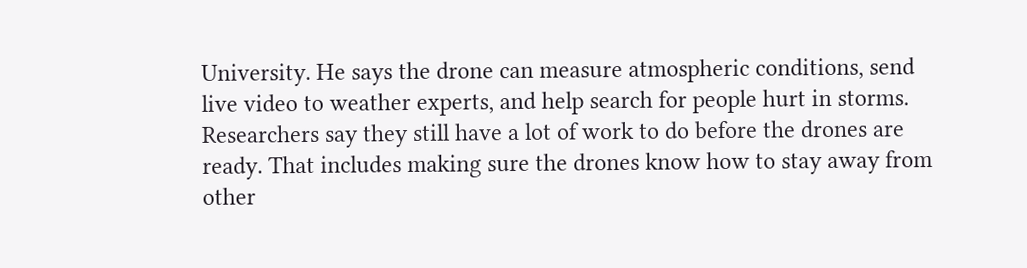University. He says the drone can measure atmospheric conditions, send live video to weather experts, and help search for people hurt in storms. Researchers say they still have a lot of work to do before the drones are ready. That includes making sure the drones know how to stay away from other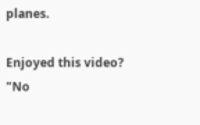planes.

Enjoyed this video?
"No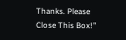Thanks. Please Close This Box!"